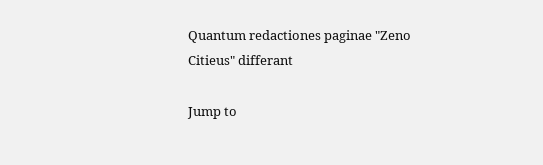Quantum redactiones paginae "Zeno Citieus" differant

Jump to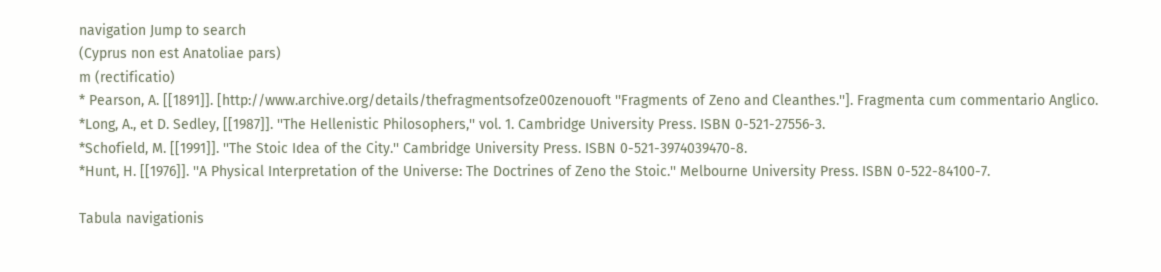navigation Jump to search
(Cyprus non est Anatoliae pars)
m (rectificatio)
* Pearson, A. [[1891]]. [http://www.archive.org/details/thefragmentsofze00zenouoft ''Fragments of Zeno and Cleanthes.'']. Fragmenta cum commentario Anglico.
*Long, A., et D. Sedley, [[1987]]. ''The Hellenistic Philosophers,'' vol. 1. Cambridge University Press. ISBN 0-521-27556-3.
*Schofield, M. [[1991]]. ''The Stoic Idea of the City.'' Cambridge University Press. ISBN 0-521-3974039470-8.
*Hunt, H. [[1976]]. ''A Physical Interpretation of the Universe: The Doctrines of Zeno the Stoic.'' Melbourne University Press. ISBN 0-522-84100-7.

Tabula navigationis